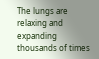The lungs are relaxing and expanding thousands of times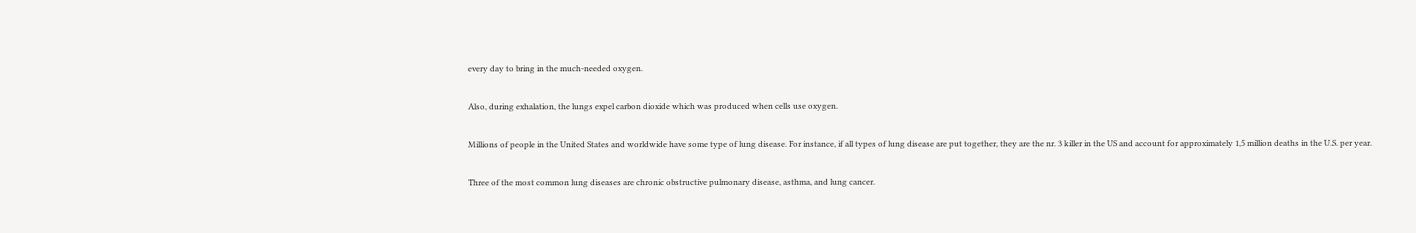every day to bring in the much-needed oxygen.

Also, during exhalation, the lungs expel carbon dioxide which was produced when cells use oxygen.

Millions of people in the United States and worldwide have some type of lung disease. For instance, if all types of lung disease are put together, they are the nr. 3 killer in the US and account for approximately 1,5 million deaths in the U.S. per year.

Three of the most common lung diseases are chronic obstructive pulmonary disease, asthma, and lung cancer.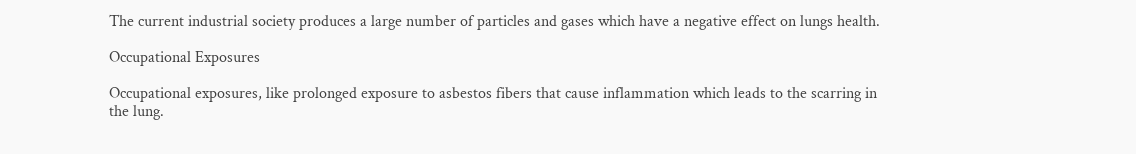The current industrial society produces a large number of particles and gases which have a negative effect on lungs health.

Occupational Exposures

Occupational exposures, like prolonged exposure to asbestos fibers that cause inflammation which leads to the scarring in the lung.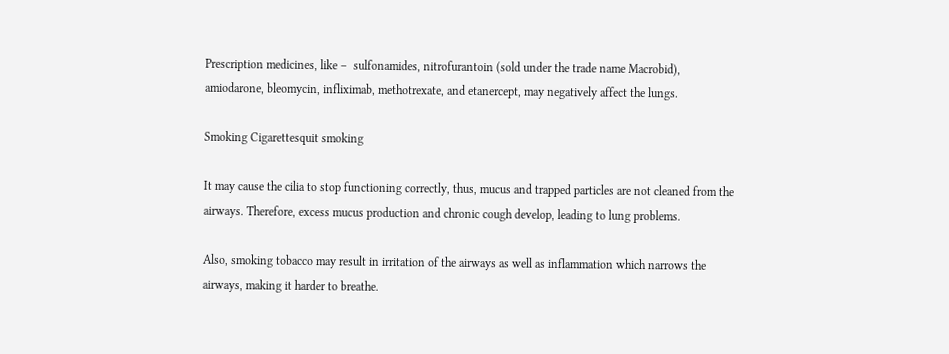Prescription medicines, like –  sulfonamides, nitrofurantoin (sold under the trade name Macrobid), amiodarone, bleomycin, infliximab, methotrexate, and etanercept, may negatively affect the lungs.

Smoking Cigarettesquit smoking

It may cause the cilia to stop functioning correctly, thus, mucus and trapped particles are not cleaned from the airways. Therefore, excess mucus production and chronic cough develop, leading to lung problems.

Also, smoking tobacco may result in irritation of the airways as well as inflammation which narrows the airways, making it harder to breathe.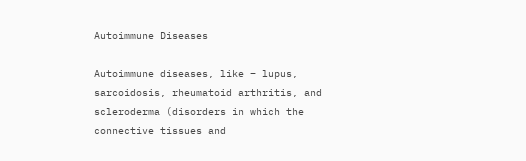Autoimmune Diseases

Autoimmune diseases, like – lupus, sarcoidosis, rheumatoid arthritis, and scleroderma (disorders in which the connective tissues and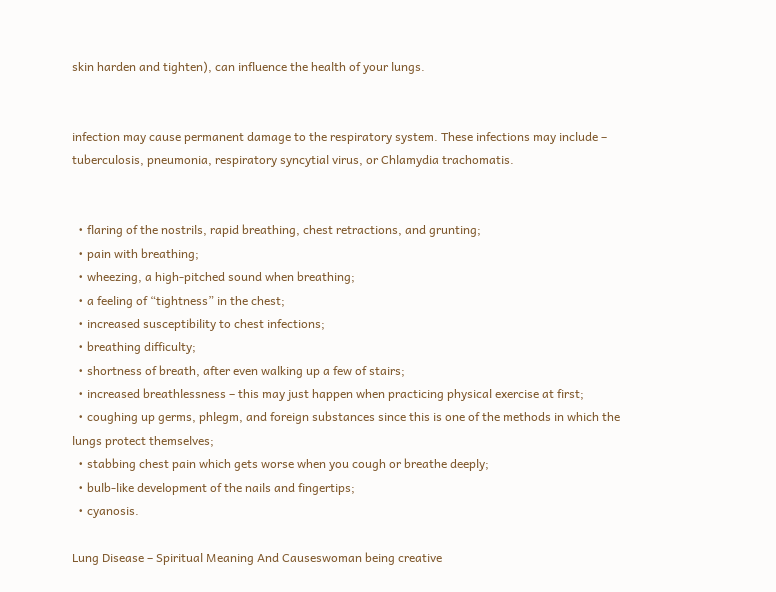skin harden and tighten), can influence the health of your lungs.


infection may cause permanent damage to the respiratory system. These infections may include – tuberculosis, pneumonia, respiratory syncytial virus, or Chlamydia trachomatis.


  • flaring of the nostrils, rapid breathing, chest retractions, and grunting;
  • pain with breathing;
  • wheezing, a high-pitched sound when breathing;
  • a feeling of “tightness” in the chest;
  • increased susceptibility to chest infections;
  • breathing difficulty;
  • shortness of breath, after even walking up a few of stairs;
  • increased breathlessness – this may just happen when practicing physical exercise at first;
  • coughing up germs, phlegm, and foreign substances since this is one of the methods in which the lungs protect themselves;
  • stabbing chest pain which gets worse when you cough or breathe deeply;
  • bulb-like development of the nails and fingertips;
  • cyanosis.

Lung Disease – Spiritual Meaning And Causeswoman being creative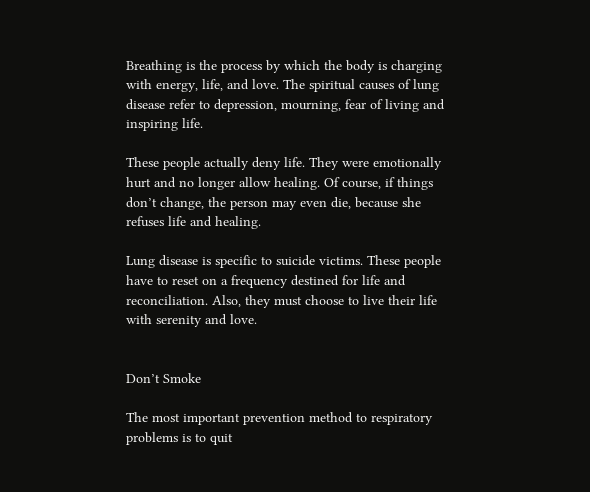Breathing is the process by which the body is charging with energy, life, and love. The spiritual causes of lung disease refer to depression, mourning, fear of living and inspiring life.

These people actually deny life. They were emotionally hurt and no longer allow healing. Of course, if things don’t change, the person may even die, because she refuses life and healing.

Lung disease is specific to suicide victims. These people have to reset on a frequency destined for life and reconciliation. Also, they must choose to live their life with serenity and love.


Don’t Smoke

The most important prevention method to respiratory problems is to quit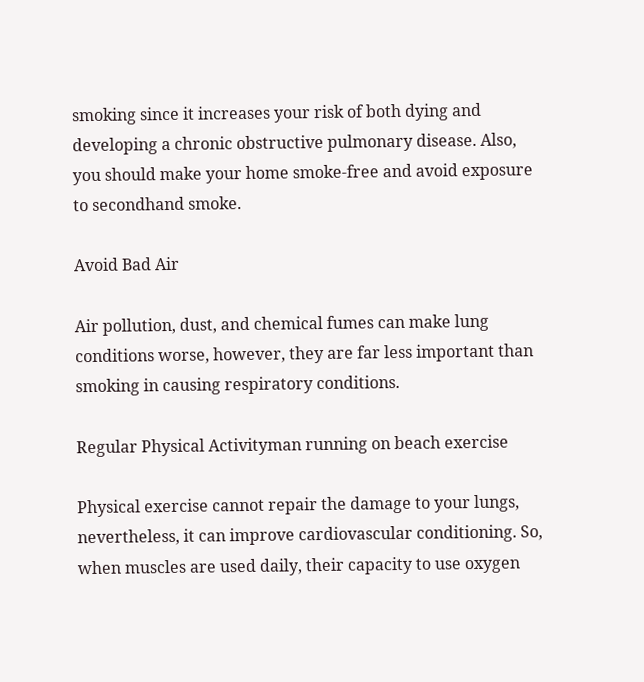smoking since it increases your risk of both dying and developing a chronic obstructive pulmonary disease. Also, you should make your home smoke-free and avoid exposure to secondhand smoke.

Avoid Bad Air

Air pollution, dust, and chemical fumes can make lung conditions worse, however, they are far less important than smoking in causing respiratory conditions.

Regular Physical Activityman running on beach exercise

Physical exercise cannot repair the damage to your lungs, nevertheless, it can improve cardiovascular conditioning. So, when muscles are used daily, their capacity to use oxygen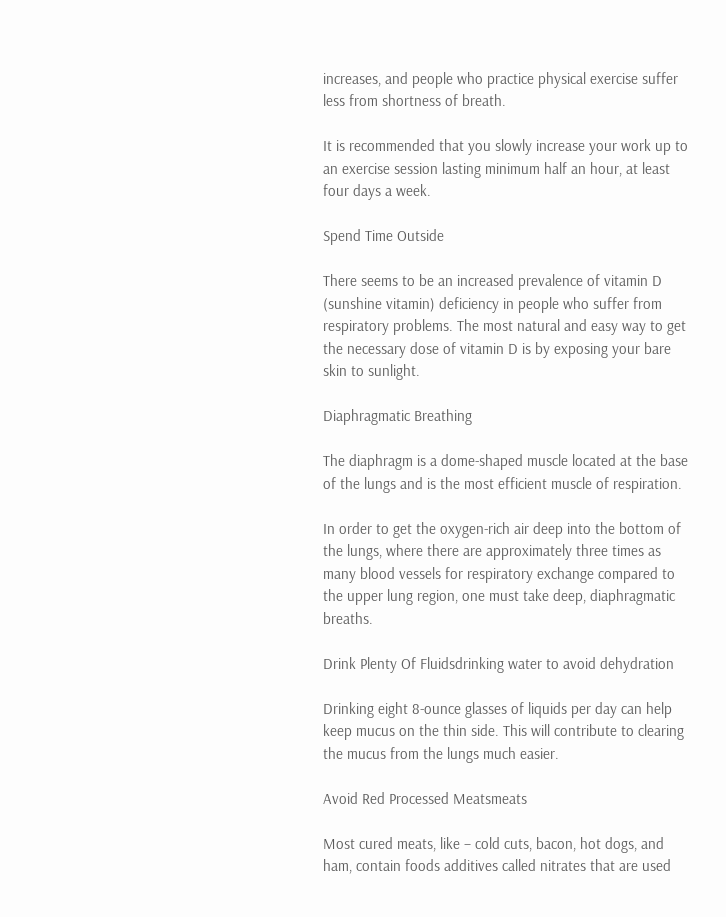increases, and people who practice physical exercise suffer less from shortness of breath.

It is recommended that you slowly increase your work up to an exercise session lasting minimum half an hour, at least four days a week.

Spend Time Outside

There seems to be an increased prevalence of vitamin D (sunshine vitamin) deficiency in people who suffer from respiratory problems. The most natural and easy way to get the necessary dose of vitamin D is by exposing your bare skin to sunlight.

Diaphragmatic Breathing

The diaphragm is a dome-shaped muscle located at the base of the lungs and is the most efficient muscle of respiration.

In order to get the oxygen-rich air deep into the bottom of the lungs, where there are approximately three times as many blood vessels for respiratory exchange compared to the upper lung region, one must take deep, diaphragmatic breaths.

Drink Plenty Of Fluidsdrinking water to avoid dehydration

Drinking eight 8-ounce glasses of liquids per day can help keep mucus on the thin side. This will contribute to clearing the mucus from the lungs much easier.

Avoid Red Processed Meatsmeats

Most cured meats, like – cold cuts, bacon, hot dogs, and ham, contain foods additives called nitrates that are used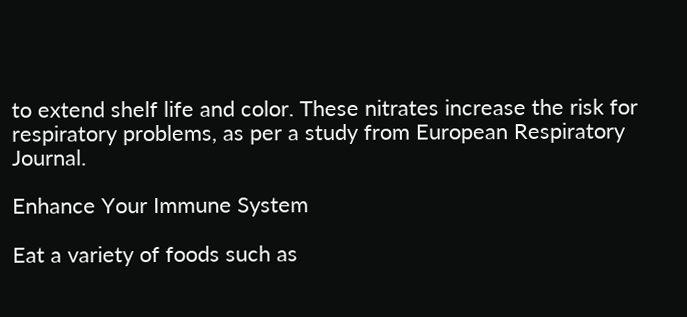to extend shelf life and color. These nitrates increase the risk for respiratory problems, as per a study from European Respiratory Journal.

Enhance Your Immune System

Eat a variety of foods such as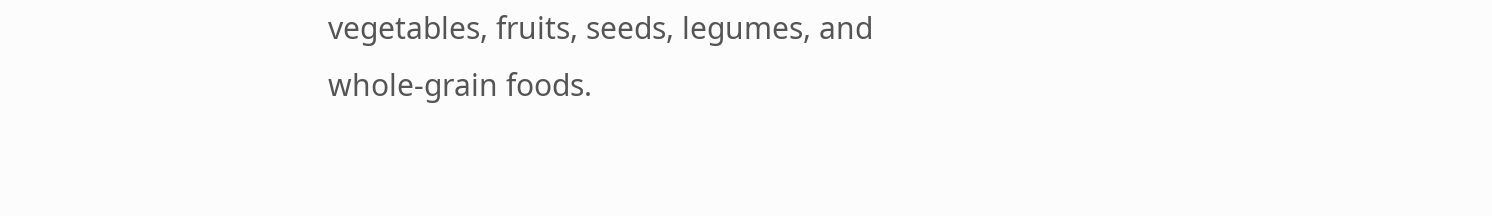vegetables, fruits, seeds, legumes, and whole-grain foods.